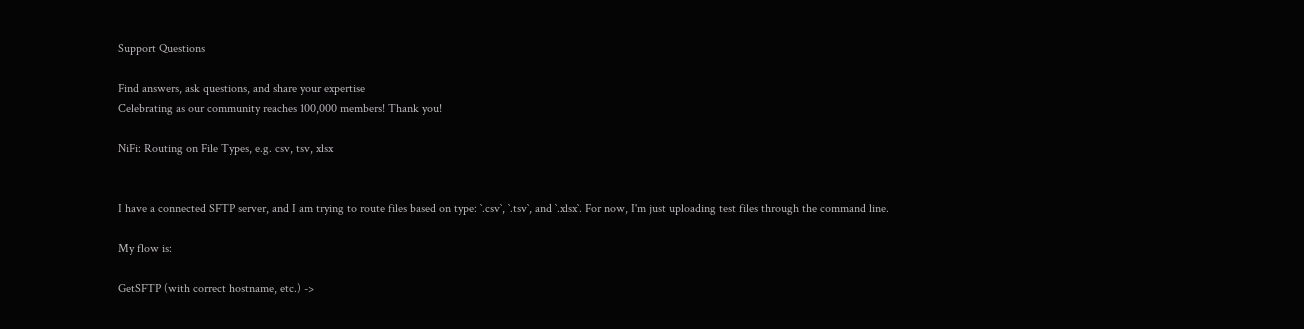Support Questions

Find answers, ask questions, and share your expertise
Celebrating as our community reaches 100,000 members! Thank you!

NiFi: Routing on File Types, e.g. csv, tsv, xlsx


I have a connected SFTP server, and I am trying to route files based on type: `.csv`, `.tsv`, and `.xlsx`. For now, I'm just uploading test files through the command line.

My flow is:

GetSFTP (with correct hostname, etc.) ->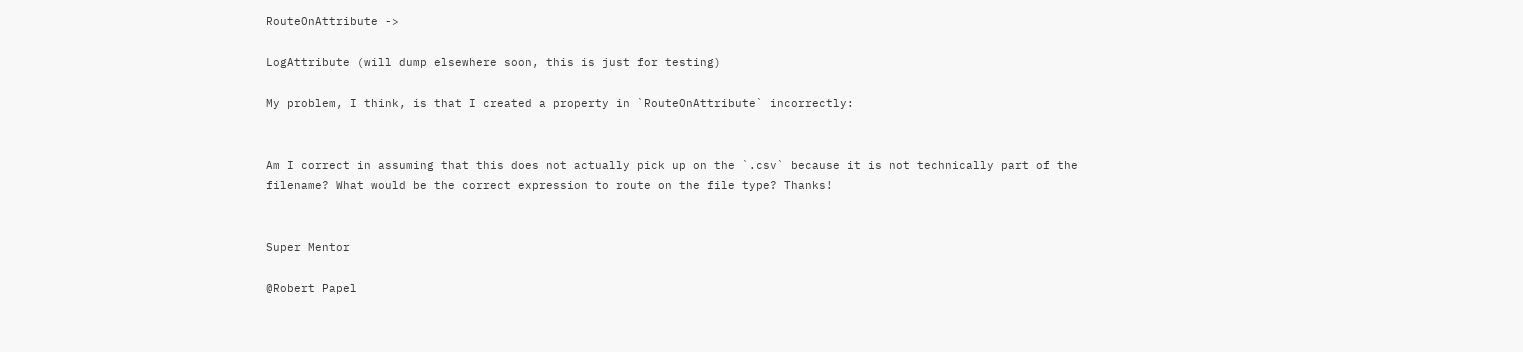RouteOnAttribute ->

LogAttribute (will dump elsewhere soon, this is just for testing)

My problem, I think, is that I created a property in `RouteOnAttribute` incorrectly:


Am I correct in assuming that this does not actually pick up on the `.csv` because it is not technically part of the filename? What would be the correct expression to route on the file type? Thanks!


Super Mentor

@Robert Papel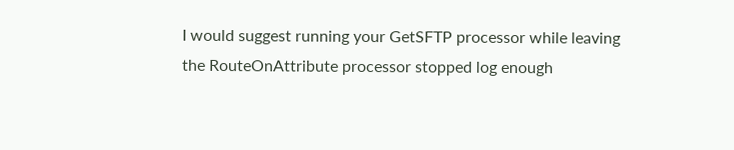I would suggest running your GetSFTP processor while leaving the RouteOnAttribute processor stopped log enough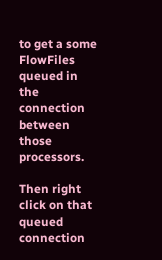to get a some FlowFiles queued in the connection between those processors.

Then right click on that queued connection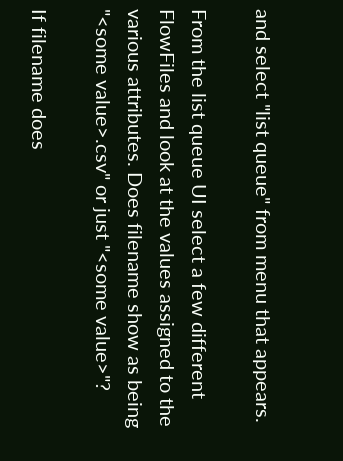and select "list queue" from menu that appears.

From the list queue UI select a few different FlowFiles and look at the values assigned to the various attributes. Does filename show as being "<some value>.csv" or just "<some value>"?

If filename does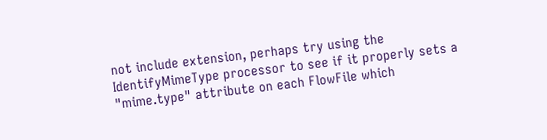not include extension, perhaps try using the IdentifyMimeType processor to see if it properly sets a "mime.type" attribute on each FlowFile which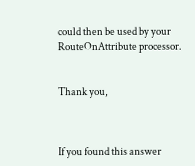could then be used by your RouteOnAttribute processor.


Thank you,



If you found this answer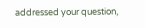addressed your question,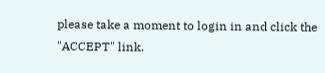please take a moment to login in and click the "ACCEPT" link.